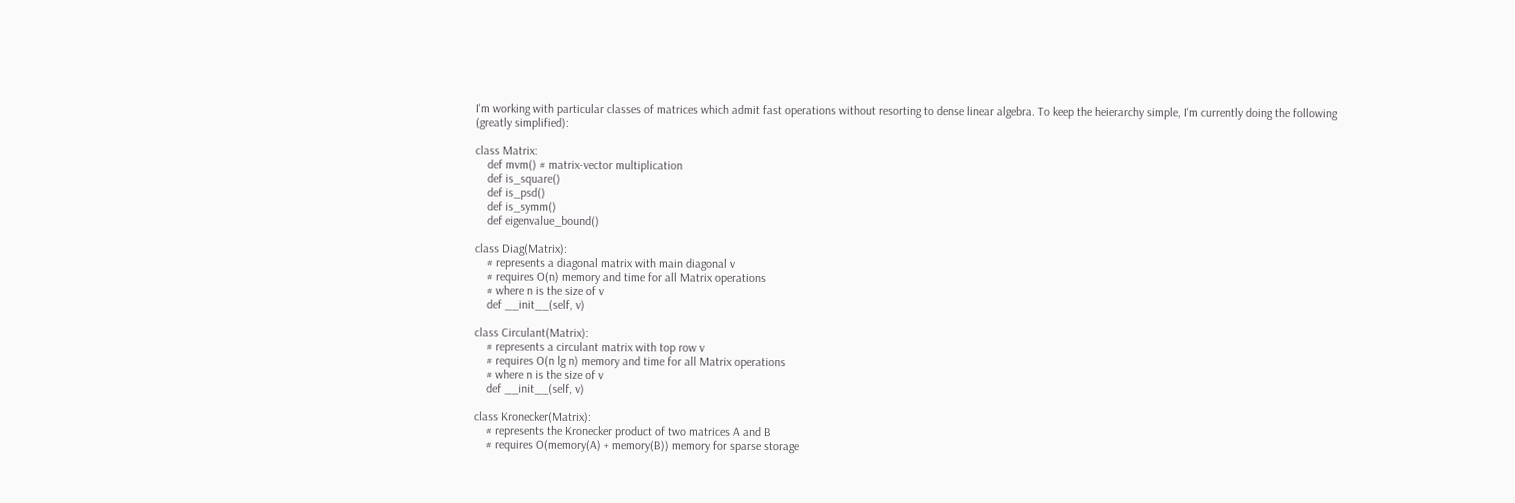I'm working with particular classes of matrices which admit fast operations without resorting to dense linear algebra. To keep the heierarchy simple, I'm currently doing the following (greatly simplified):

class Matrix:
    def mvm() # matrix-vector multiplication
    def is_square()
    def is_psd()
    def is_symm()
    def eigenvalue_bound()

class Diag(Matrix):
    # represents a diagonal matrix with main diagonal v
    # requires O(n) memory and time for all Matrix operations
    # where n is the size of v
    def __init__(self, v)

class Circulant(Matrix):
    # represents a circulant matrix with top row v
    # requires O(n lg n) memory and time for all Matrix operations
    # where n is the size of v
    def __init__(self, v)

class Kronecker(Matrix):
    # represents the Kronecker product of two matrices A and B
    # requires O(memory(A) + memory(B)) memory for sparse storage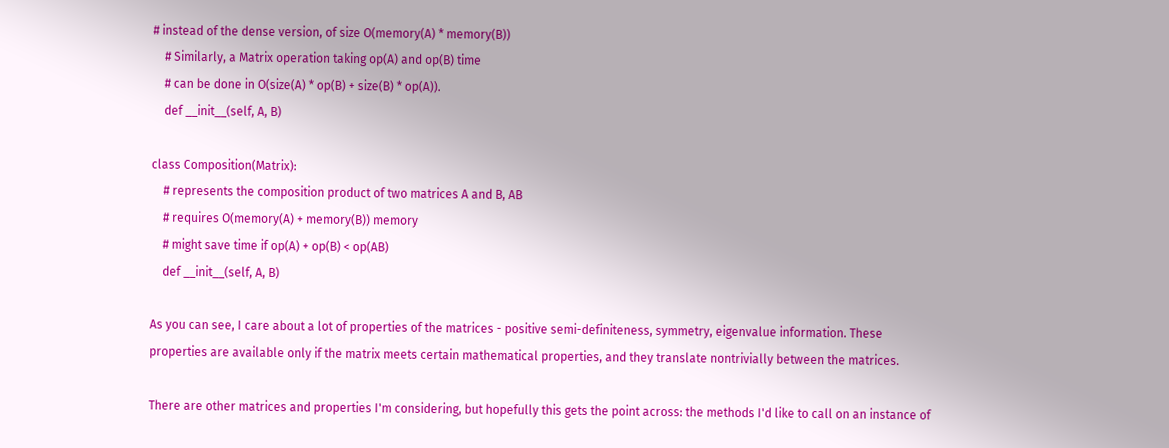# instead of the dense version, of size O(memory(A) * memory(B))
    # Similarly, a Matrix operation taking op(A) and op(B) time
    # can be done in O(size(A) * op(B) + size(B) * op(A)).
    def __init__(self, A, B)

class Composition(Matrix):
    # represents the composition product of two matrices A and B, AB
    # requires O(memory(A) + memory(B)) memory
    # might save time if op(A) + op(B) < op(AB)
    def __init__(self, A, B)

As you can see, I care about a lot of properties of the matrices - positive semi-definiteness, symmetry, eigenvalue information. These properties are available only if the matrix meets certain mathematical properties, and they translate nontrivially between the matrices.

There are other matrices and properties I'm considering, but hopefully this gets the point across: the methods I'd like to call on an instance of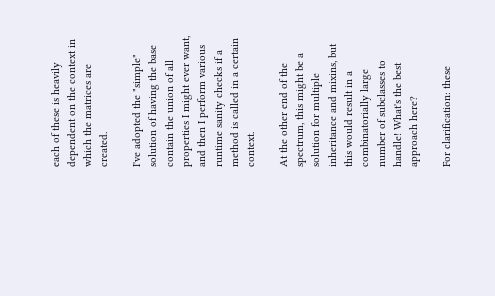each of these is heavily dependent on the context in which the matrices are created.

I've adopted the "simple" solution of having the base contain the union of all properties I might ever want, and then I perform various runtime sanity checks if a method is called in a certain context.

At the other end of the spectrum, this might be a solution for multiple inheritance and mixins, but this would result in a combinatorially large number of subclasses to handle! What's the best approach here?

For clarification: these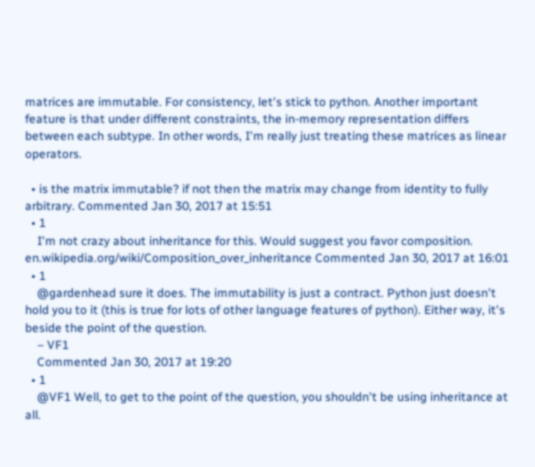matrices are immutable. For consistency, let's stick to python. Another important feature is that under different constraints, the in-memory representation differs between each subtype. In other words, I'm really just treating these matrices as linear operators.

  • is the matrix immutable? if not then the matrix may change from identity to fully arbitrary. Commented Jan 30, 2017 at 15:51
  • 1
    I'm not crazy about inheritance for this. Would suggest you favor composition. en.wikipedia.org/wiki/Composition_over_inheritance Commented Jan 30, 2017 at 16:01
  • 1
    @gardenhead sure it does. The immutability is just a contract. Python just doesn't hold you to it (this is true for lots of other language features of python). Either way, it's beside the point of the question.
    – VF1
    Commented Jan 30, 2017 at 19:20
  • 1
    @VF1 Well, to get to the point of the question, you shouldn't be using inheritance at all.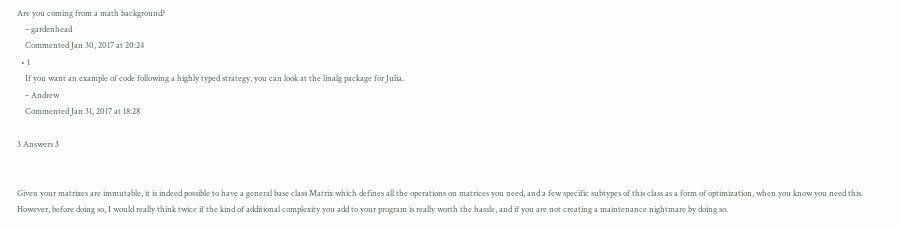Are you coming from a math background?
    – gardenhead
    Commented Jan 30, 2017 at 20:24
  • 1
    If you want an example of code following a highly typed strategy, you can look at the linalg package for Julia.
    – Andrew
    Commented Jan 31, 2017 at 18:28

3 Answers 3


Given your matrixes are immutable, it is indeed possible to have a general base class Matrix which defines all the operations on matrices you need, and a few specific subtypes of this class as a form of optimization, when you know you need this. However, before doing so, I would really think twice if the kind of additional complexity you add to your program is really worth the hassle, and if you are not creating a maintenance nightmare by doing so.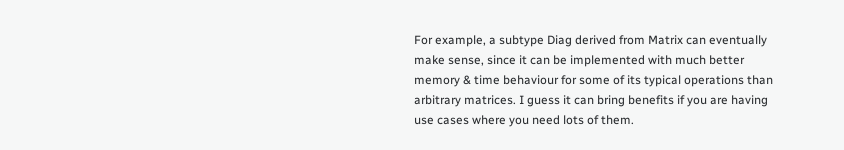For example, a subtype Diag derived from Matrix can eventually make sense, since it can be implemented with much better memory & time behaviour for some of its typical operations than arbitrary matrices. I guess it can bring benefits if you are having use cases where you need lots of them.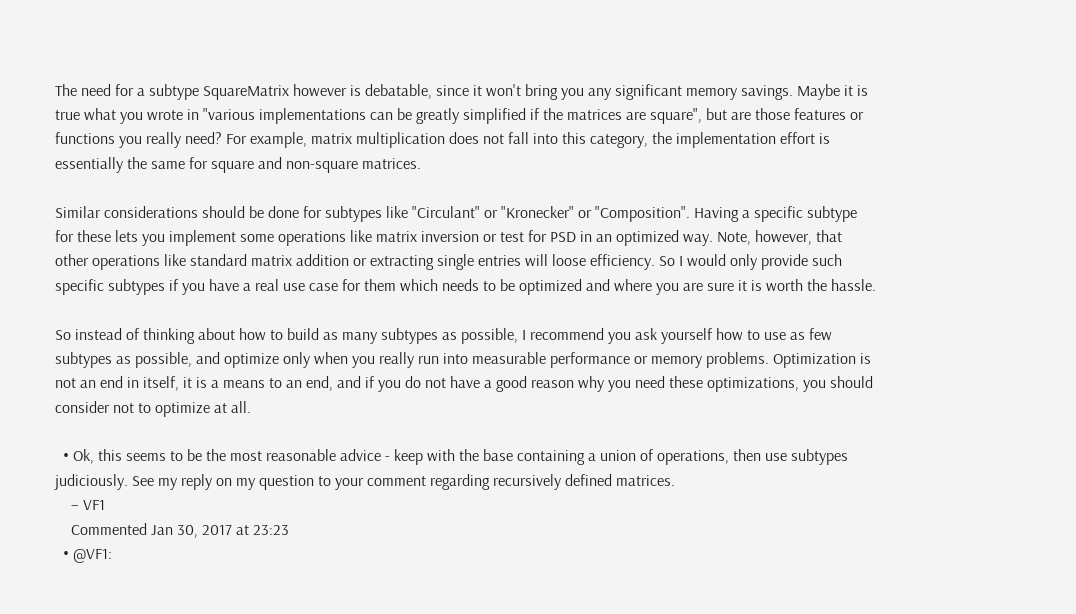The need for a subtype SquareMatrix however is debatable, since it won't bring you any significant memory savings. Maybe it is true what you wrote in "various implementations can be greatly simplified if the matrices are square", but are those features or functions you really need? For example, matrix multiplication does not fall into this category, the implementation effort is essentially the same for square and non-square matrices.

Similar considerations should be done for subtypes like "Circulant" or "Kronecker" or "Composition". Having a specific subtype for these lets you implement some operations like matrix inversion or test for PSD in an optimized way. Note, however, that other operations like standard matrix addition or extracting single entries will loose efficiency. So I would only provide such specific subtypes if you have a real use case for them which needs to be optimized and where you are sure it is worth the hassle.

So instead of thinking about how to build as many subtypes as possible, I recommend you ask yourself how to use as few subtypes as possible, and optimize only when you really run into measurable performance or memory problems. Optimization is not an end in itself, it is a means to an end, and if you do not have a good reason why you need these optimizations, you should consider not to optimize at all.

  • Ok, this seems to be the most reasonable advice - keep with the base containing a union of operations, then use subtypes judiciously. See my reply on my question to your comment regarding recursively defined matrices.
    – VF1
    Commented Jan 30, 2017 at 23:23
  • @VF1: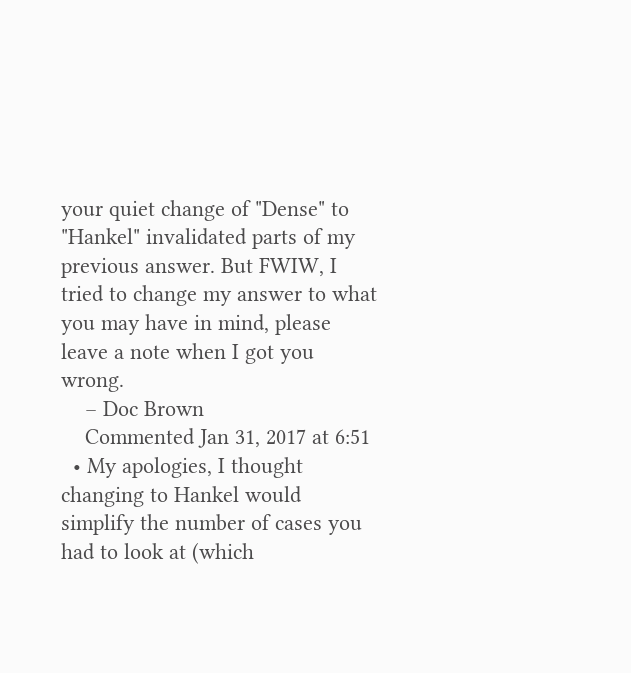your quiet change of "Dense" to "Hankel" invalidated parts of my previous answer. But FWIW, I tried to change my answer to what you may have in mind, please leave a note when I got you wrong.
    – Doc Brown
    Commented Jan 31, 2017 at 6:51
  • My apologies, I thought changing to Hankel would simplify the number of cases you had to look at (which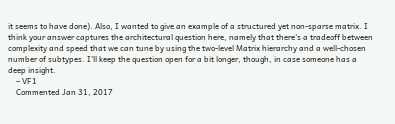it seems to have done). Also, I wanted to give an example of a structured yet non-sparse matrix. I think your answer captures the architectural question here, namely that there's a tradeoff between complexity and speed that we can tune by using the two-level Matrix hierarchy and a well-chosen number of subtypes. I'll keep the question open for a bit longer, though, in case someone has a deep insight.
    – VF1
    Commented Jan 31, 2017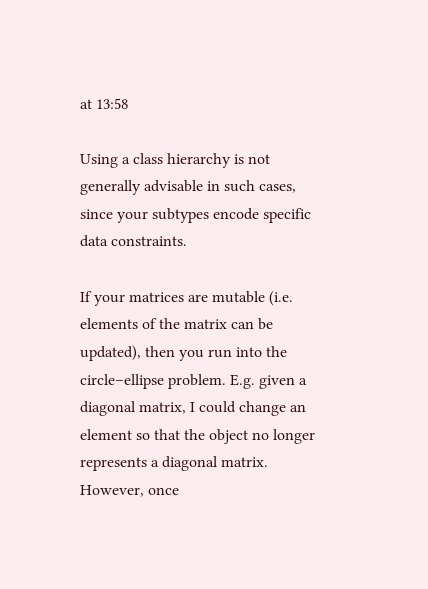at 13:58

Using a class hierarchy is not generally advisable in such cases, since your subtypes encode specific data constraints.

If your matrices are mutable (i.e. elements of the matrix can be updated), then you run into the circle–ellipse problem. E.g. given a diagonal matrix, I could change an element so that the object no longer represents a diagonal matrix. However, once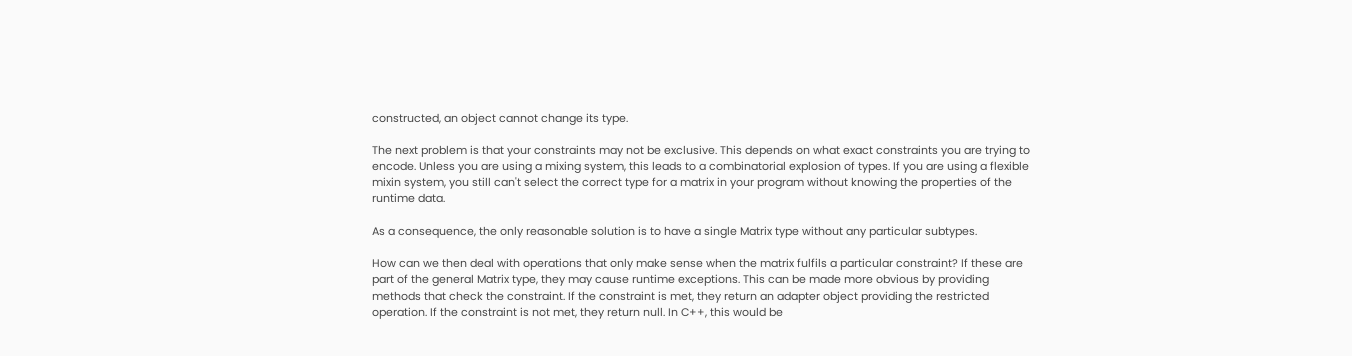constructed, an object cannot change its type.

The next problem is that your constraints may not be exclusive. This depends on what exact constraints you are trying to encode. Unless you are using a mixing system, this leads to a combinatorial explosion of types. If you are using a flexible mixin system, you still can't select the correct type for a matrix in your program without knowing the properties of the runtime data.

As a consequence, the only reasonable solution is to have a single Matrix type without any particular subtypes.

How can we then deal with operations that only make sense when the matrix fulfils a particular constraint? If these are part of the general Matrix type, they may cause runtime exceptions. This can be made more obvious by providing methods that check the constraint. If the constraint is met, they return an adapter object providing the restricted operation. If the constraint is not met, they return null. In C++, this would be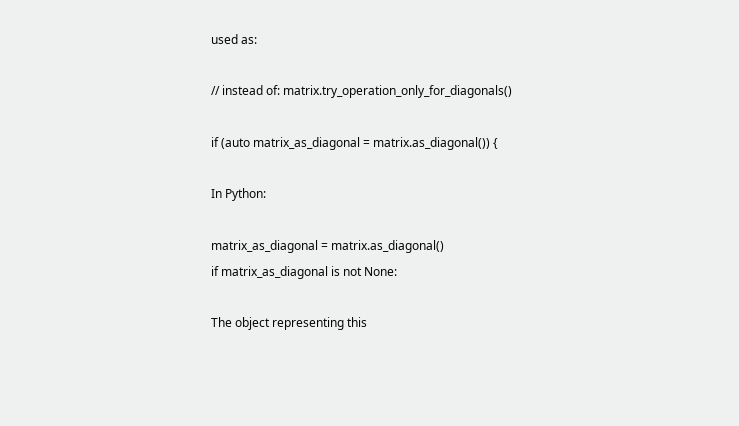used as:

// instead of: matrix.try_operation_only_for_diagonals()

if (auto matrix_as_diagonal = matrix.as_diagonal()) {

In Python:

matrix_as_diagonal = matrix.as_diagonal()
if matrix_as_diagonal is not None:

The object representing this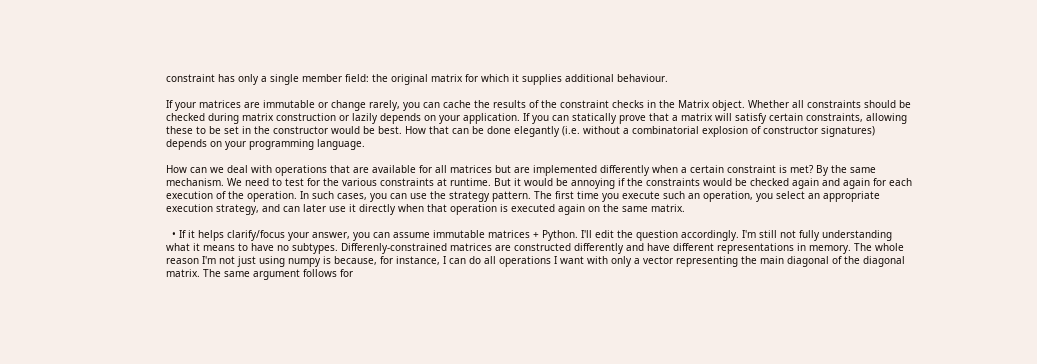constraint has only a single member field: the original matrix for which it supplies additional behaviour.

If your matrices are immutable or change rarely, you can cache the results of the constraint checks in the Matrix object. Whether all constraints should be checked during matrix construction or lazily depends on your application. If you can statically prove that a matrix will satisfy certain constraints, allowing these to be set in the constructor would be best. How that can be done elegantly (i.e. without a combinatorial explosion of constructor signatures) depends on your programming language.

How can we deal with operations that are available for all matrices but are implemented differently when a certain constraint is met? By the same mechanism. We need to test for the various constraints at runtime. But it would be annoying if the constraints would be checked again and again for each execution of the operation. In such cases, you can use the strategy pattern. The first time you execute such an operation, you select an appropriate execution strategy, and can later use it directly when that operation is executed again on the same matrix.

  • If it helps clarify/focus your answer, you can assume immutable matrices + Python. I'll edit the question accordingly. I'm still not fully understanding what it means to have no subtypes. Differenly-constrained matrices are constructed differently and have different representations in memory. The whole reason I'm not just using numpy is because, for instance, I can do all operations I want with only a vector representing the main diagonal of the diagonal matrix. The same argument follows for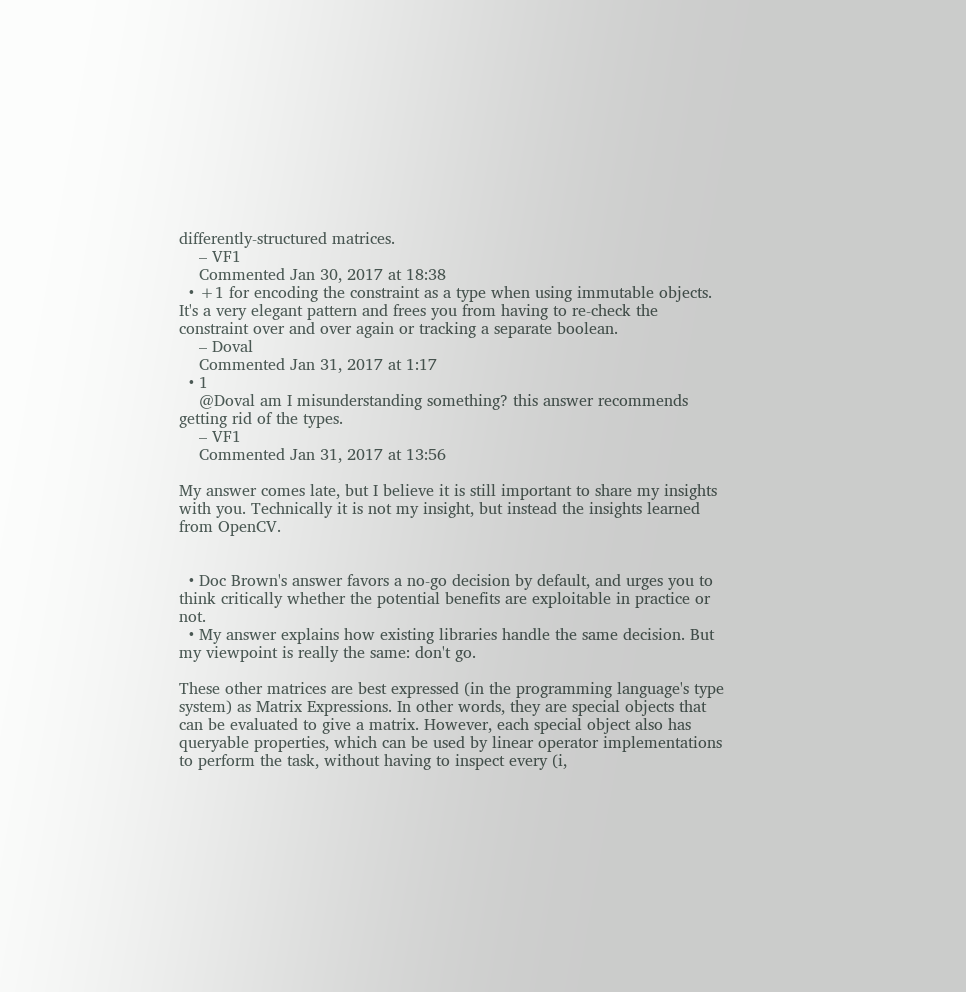differently-structured matrices.
    – VF1
    Commented Jan 30, 2017 at 18:38
  • +1 for encoding the constraint as a type when using immutable objects. It's a very elegant pattern and frees you from having to re-check the constraint over and over again or tracking a separate boolean.
    – Doval
    Commented Jan 31, 2017 at 1:17
  • 1
    @Doval am I misunderstanding something? this answer recommends getting rid of the types.
    – VF1
    Commented Jan 31, 2017 at 13:56

My answer comes late, but I believe it is still important to share my insights with you. Technically it is not my insight, but instead the insights learned from OpenCV.


  • Doc Brown's answer favors a no-go decision by default, and urges you to think critically whether the potential benefits are exploitable in practice or not.
  • My answer explains how existing libraries handle the same decision. But my viewpoint is really the same: don't go.

These other matrices are best expressed (in the programming language's type system) as Matrix Expressions. In other words, they are special objects that can be evaluated to give a matrix. However, each special object also has queryable properties, which can be used by linear operator implementations to perform the task, without having to inspect every (i,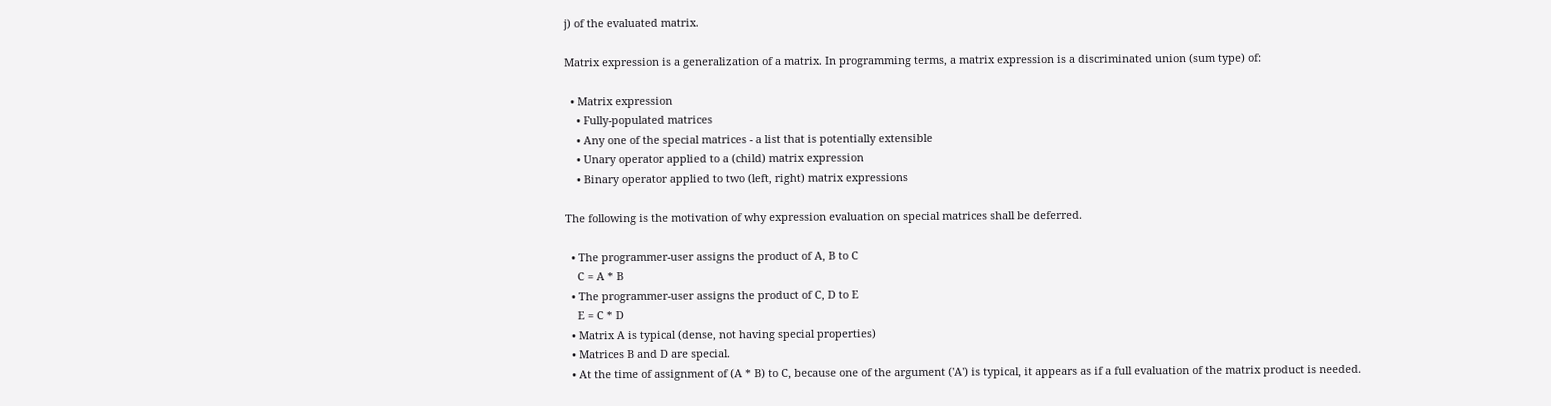j) of the evaluated matrix.

Matrix expression is a generalization of a matrix. In programming terms, a matrix expression is a discriminated union (sum type) of:

  • Matrix expression
    • Fully-populated matrices
    • Any one of the special matrices - a list that is potentially extensible
    • Unary operator applied to a (child) matrix expression
    • Binary operator applied to two (left, right) matrix expressions

The following is the motivation of why expression evaluation on special matrices shall be deferred.

  • The programmer-user assigns the product of A, B to C
    C = A * B
  • The programmer-user assigns the product of C, D to E
    E = C * D
  • Matrix A is typical (dense, not having special properties)
  • Matrices B and D are special.
  • At the time of assignment of (A * B) to C, because one of the argument ('A') is typical, it appears as if a full evaluation of the matrix product is needed.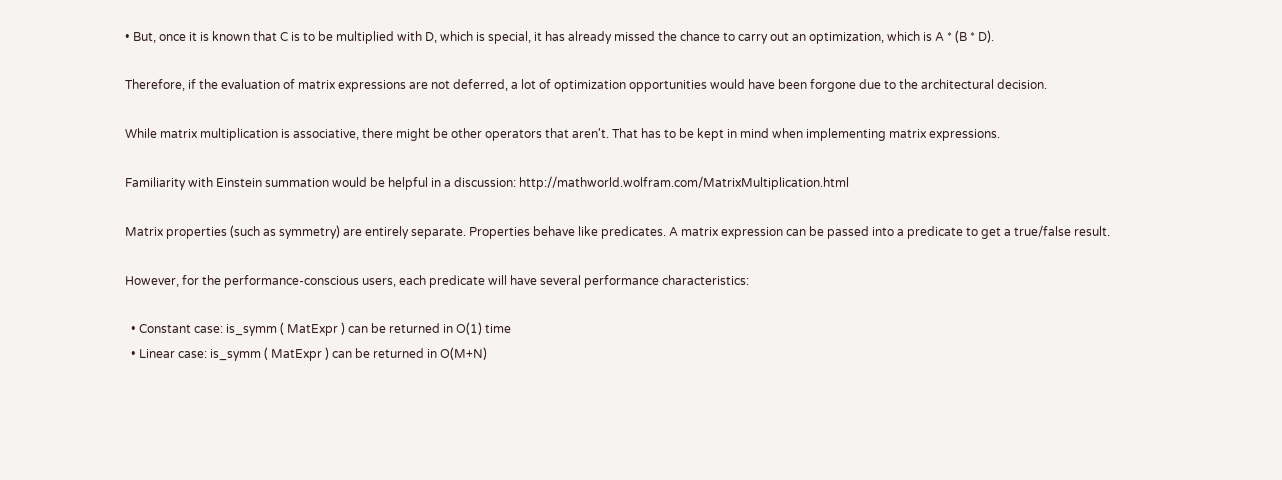• But, once it is known that C is to be multiplied with D, which is special, it has already missed the chance to carry out an optimization, which is A * (B * D).

Therefore, if the evaluation of matrix expressions are not deferred, a lot of optimization opportunities would have been forgone due to the architectural decision.

While matrix multiplication is associative, there might be other operators that aren't. That has to be kept in mind when implementing matrix expressions.

Familiarity with Einstein summation would be helpful in a discussion: http://mathworld.wolfram.com/MatrixMultiplication.html

Matrix properties (such as symmetry) are entirely separate. Properties behave like predicates. A matrix expression can be passed into a predicate to get a true/false result.

However, for the performance-conscious users, each predicate will have several performance characteristics:

  • Constant case: is_symm ( MatExpr ) can be returned in O(1) time
  • Linear case: is_symm ( MatExpr ) can be returned in O(M+N)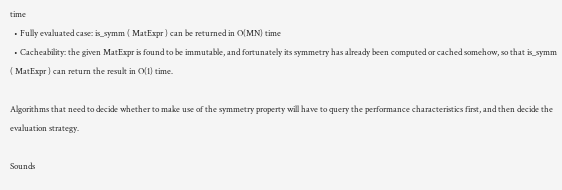time
  • Fully evaluated case: is_symm ( MatExpr ) can be returned in O(MN) time
  • Cacheability: the given MatExpr is found to be immutable, and fortunately its symmetry has already been computed or cached somehow, so that is_symm ( MatExpr ) can return the result in O(1) time.

Algorithms that need to decide whether to make use of the symmetry property will have to query the performance characteristics first, and then decide the evaluation strategy.

Sounds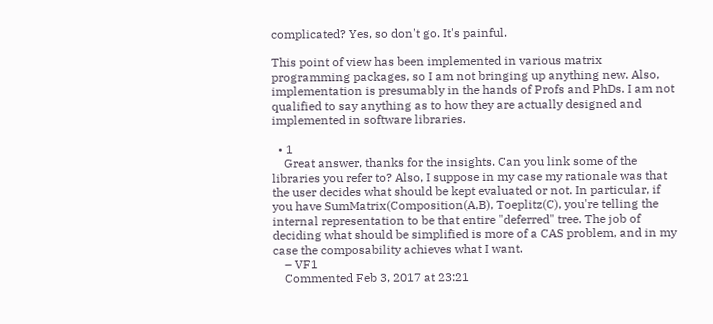complicated? Yes, so don't go. It's painful.

This point of view has been implemented in various matrix programming packages, so I am not bringing up anything new. Also, implementation is presumably in the hands of Profs and PhDs. I am not qualified to say anything as to how they are actually designed and implemented in software libraries.

  • 1
    Great answer, thanks for the insights. Can you link some of the libraries you refer to? Also, I suppose in my case my rationale was that the user decides what should be kept evaluated or not. In particular, if you have SumMatrix(Composition(A,B), Toeplitz(C), you're telling the internal representation to be that entire "deferred" tree. The job of deciding what should be simplified is more of a CAS problem, and in my case the composability achieves what I want.
    – VF1
    Commented Feb 3, 2017 at 23:21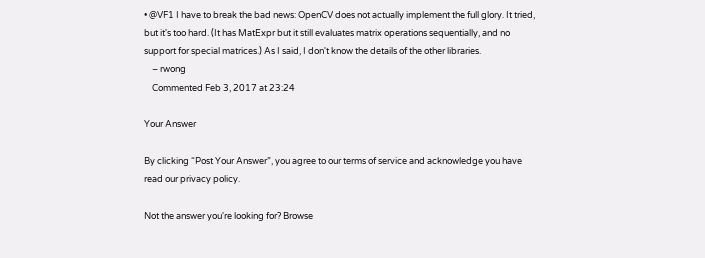• @VF1 I have to break the bad news: OpenCV does not actually implement the full glory. It tried, but it's too hard. (It has MatExpr but it still evaluates matrix operations sequentially, and no support for special matrices.) As I said, I don't know the details of the other libraries.
    – rwong
    Commented Feb 3, 2017 at 23:24

Your Answer

By clicking “Post Your Answer”, you agree to our terms of service and acknowledge you have read our privacy policy.

Not the answer you're looking for? Browse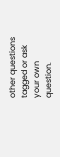other questions tagged or ask your own question.